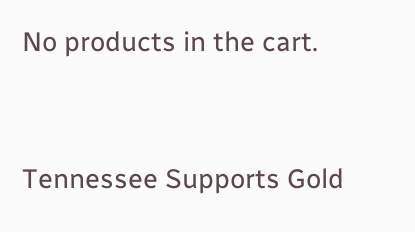No products in the cart.


Tennessee Supports Gold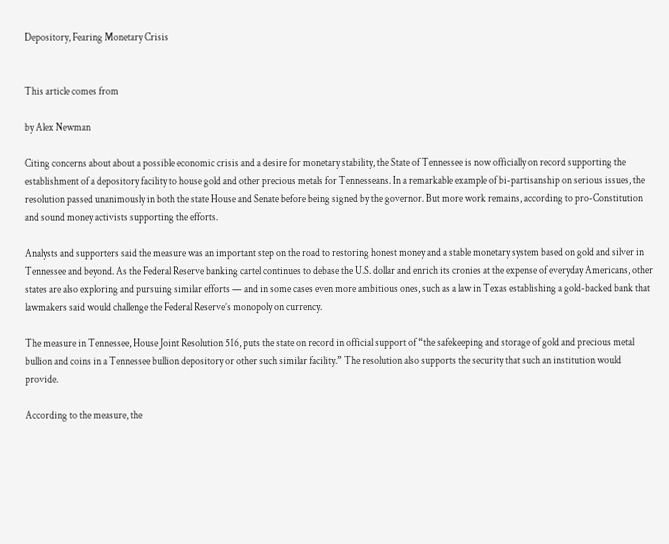Depository, Fearing Monetary Crisis


This article comes from

by Alex Newman

Citing concerns about about a possible economic crisis and a desire for monetary stability, the State of Tennessee is now officially on record supporting the establishment of a depository facility to house gold and other precious metals for Tennesseans. In a remarkable example of bi-partisanship on serious issues, the resolution passed unanimously in both the state House and Senate before being signed by the governor. But more work remains, according to pro-Constitution and sound money activists supporting the efforts.

Analysts and supporters said the measure was an important step on the road to restoring honest money and a stable monetary system based on gold and silver in Tennessee and beyond. As the Federal Reserve banking cartel continues to debase the U.S. dollar and enrich its cronies at the expense of everyday Americans, other states are also exploring and pursuing similar efforts — and in some cases even more ambitious ones, such as a law in Texas establishing a gold-backed bank that lawmakers said would challenge the Federal Reserve’s monopoly on currency.

The measure in Tennessee, House Joint Resolution 516, puts the state on record in official support of “the safekeeping and storage of gold and precious metal bullion and coins in a Tennessee bullion depository or other such similar facility.” The resolution also supports the security that such an institution would provide.

According to the measure, the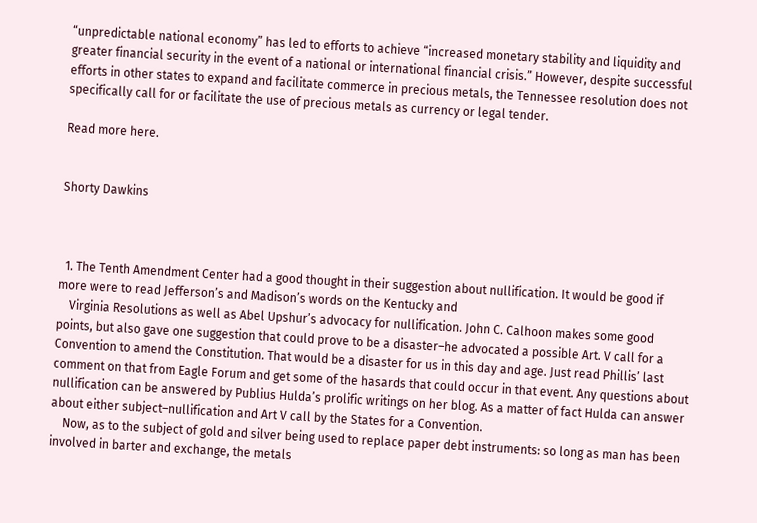“unpredictable national economy” has led to efforts to achieve “increased monetary stability and liquidity and greater financial security in the event of a national or international financial crisis.” However, despite successful efforts in other states to expand and facilitate commerce in precious metals, the Tennessee resolution does not specifically call for or facilitate the use of precious metals as currency or legal tender.

Read more here.


Shorty Dawkins



  1. The Tenth Amendment Center had a good thought in their suggestion about nullification. It would be good if more were to read Jefferson’s and Madison’s words on the Kentucky and
    Virginia Resolutions as well as Abel Upshur’s advocacy for nullification. John C. Calhoon makes some good points, but also gave one suggestion that could prove to be a disaster–he advocated a possible Art. V call for a Convention to amend the Constitution. That would be a disaster for us in this day and age. Just read Phillis’ last comment on that from Eagle Forum and get some of the hasards that could occur in that event. Any questions about nullification can be answered by Publius Hulda’s prolific writings on her blog. As a matter of fact Hulda can answer about either subject–nullification and Art V call by the States for a Convention.
    Now, as to the subject of gold and silver being used to replace paper debt instruments: so long as man has been involved in barter and exchange, the metals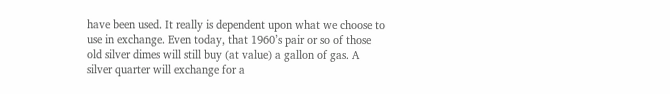have been used. It really is dependent upon what we choose to use in exchange. Even today, that 1960’s pair or so of those old silver dimes will still buy (at value) a gallon of gas. A silver quarter will exchange for a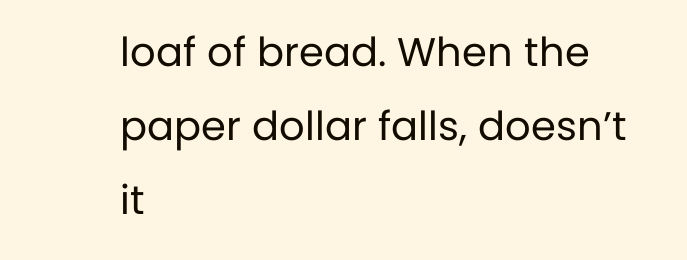loaf of bread. When the paper dollar falls, doesn’t it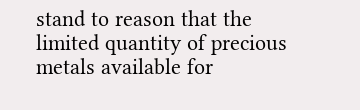stand to reason that the limited quantity of precious metals available for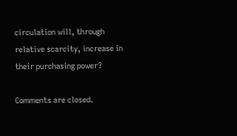circulation will, through relative scarcity, increase in their purchasing power?

Comments are closed.